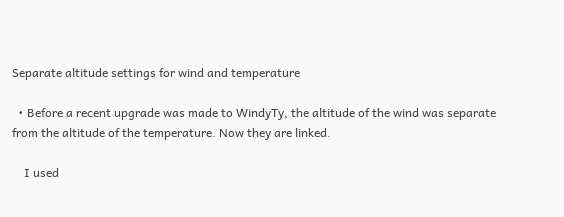Separate altitude settings for wind and temperature

  • Before a recent upgrade was made to WindyTy, the altitude of the wind was separate from the altitude of the temperature. Now they are linked.

    I used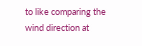to like comparing the wind direction at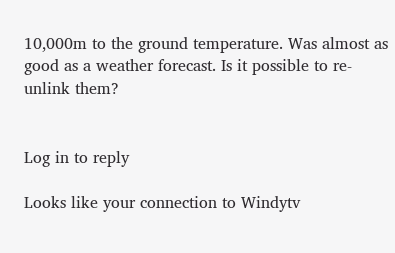10,000m to the ground temperature. Was almost as good as a weather forecast. Is it possible to re- unlink them?


Log in to reply

Looks like your connection to Windytv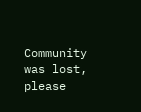Community was lost, please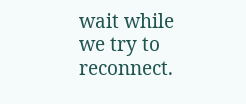wait while we try to reconnect.